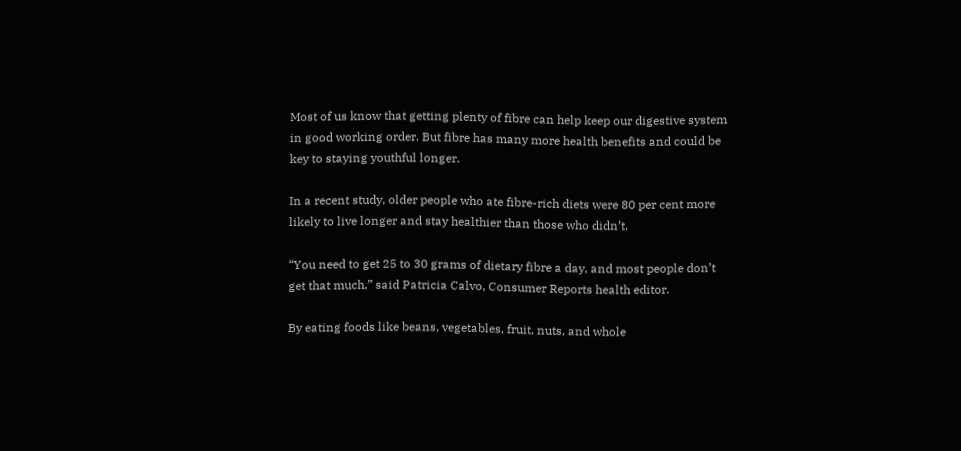Most of us know that getting plenty of fibre can help keep our digestive system in good working order. But fibre has many more health benefits and could be key to staying youthful longer.

In a recent study, older people who ate fibre-rich diets were 80 per cent more likely to live longer and stay healthier than those who didn’t.

“You need to get 25 to 30 grams of dietary fibre a day, and most people don’t get that much,” said Patricia Calvo, Consumer Reports health editor.

By eating foods like beans, vegetables, fruit, nuts, and whole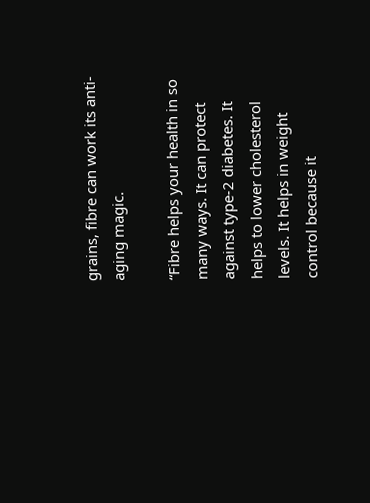grains, fibre can work its anti-aging magic.

“Fibre helps your health in so many ways. It can protect against type-2 diabetes. It helps to lower cholesterol levels. It helps in weight control because it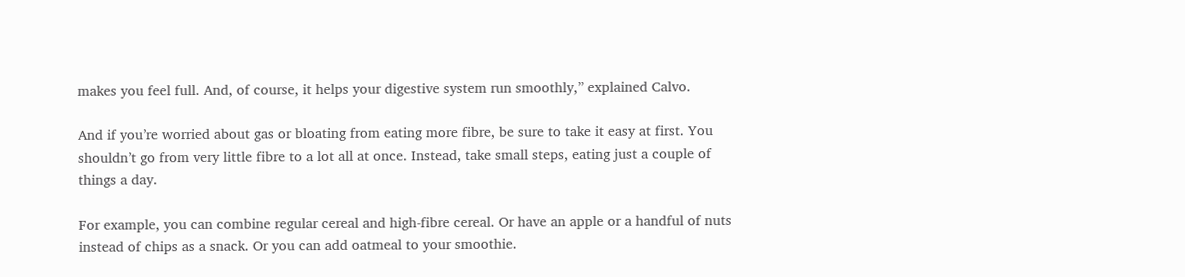makes you feel full. And, of course, it helps your digestive system run smoothly,” explained Calvo.

And if you’re worried about gas or bloating from eating more fibre, be sure to take it easy at first. You shouldn’t go from very little fibre to a lot all at once. Instead, take small steps, eating just a couple of things a day.

For example, you can combine regular cereal and high-fibre cereal. Or have an apple or a handful of nuts instead of chips as a snack. Or you can add oatmeal to your smoothie.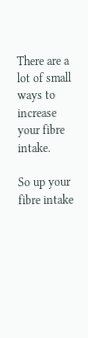There are a lot of small ways to increase your fibre intake.

So up your fibre intake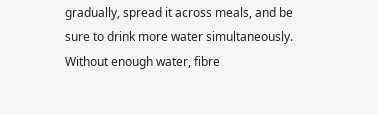gradually, spread it across meals, and be sure to drink more water simultaneously. Without enough water, fibre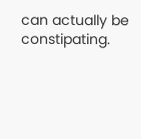can actually be constipating.